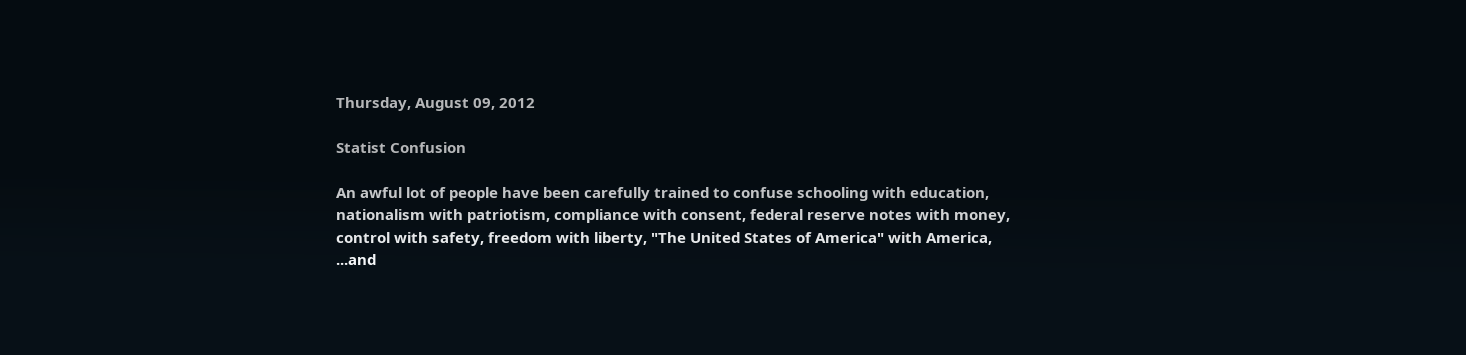Thursday, August 09, 2012

Statist Confusion

An awful lot of people have been carefully trained to confuse schooling with education, nationalism with patriotism, compliance with consent, federal reserve notes with money, control with safety, freedom with liberty, "The United States of America" with America, ...and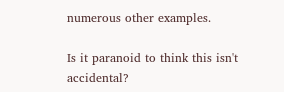numerous other examples.

Is it paranoid to think this isn't accidental?